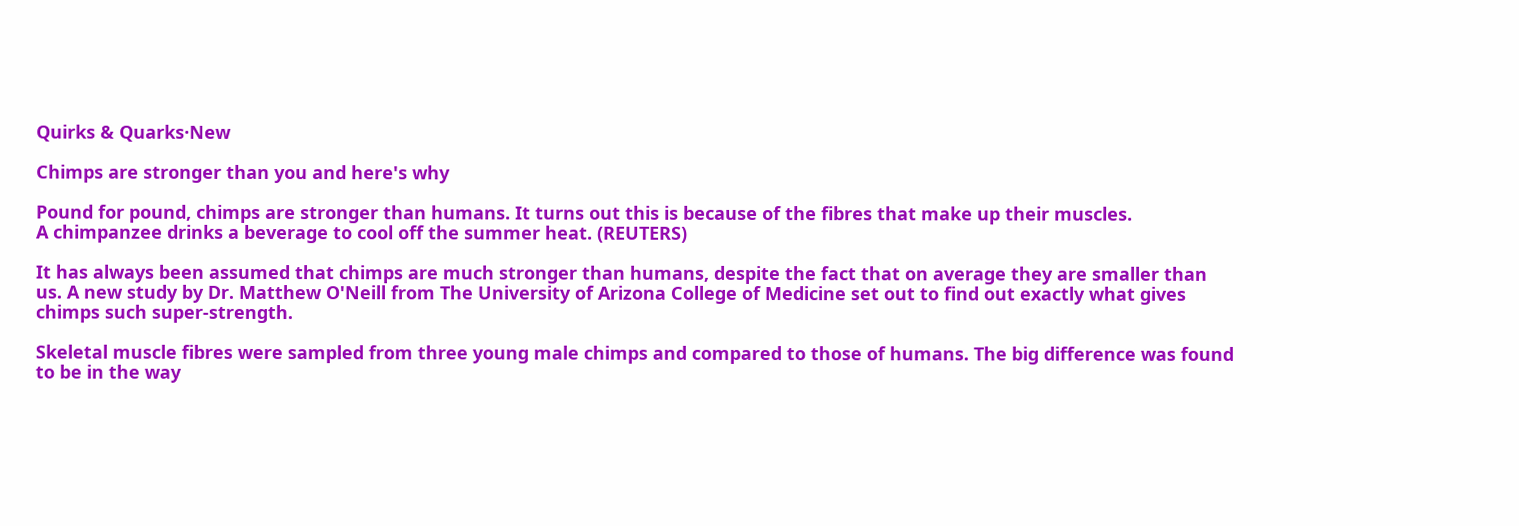Quirks & Quarks·New

Chimps are stronger than you and here's why

Pound for pound, chimps are stronger than humans. It turns out this is because of the fibres that make up their muscles.
A chimpanzee drinks a beverage to cool off the summer heat. (REUTERS)

It has always been assumed that chimps are much stronger than humans, despite the fact that on average they are smaller than us. A new study by Dr. Matthew O'Neill from The University of Arizona College of Medicine set out to find out exactly what gives chimps such super-strength.

Skeletal muscle fibres were sampled from three young male chimps and compared to those of humans. The big difference was found to be in the way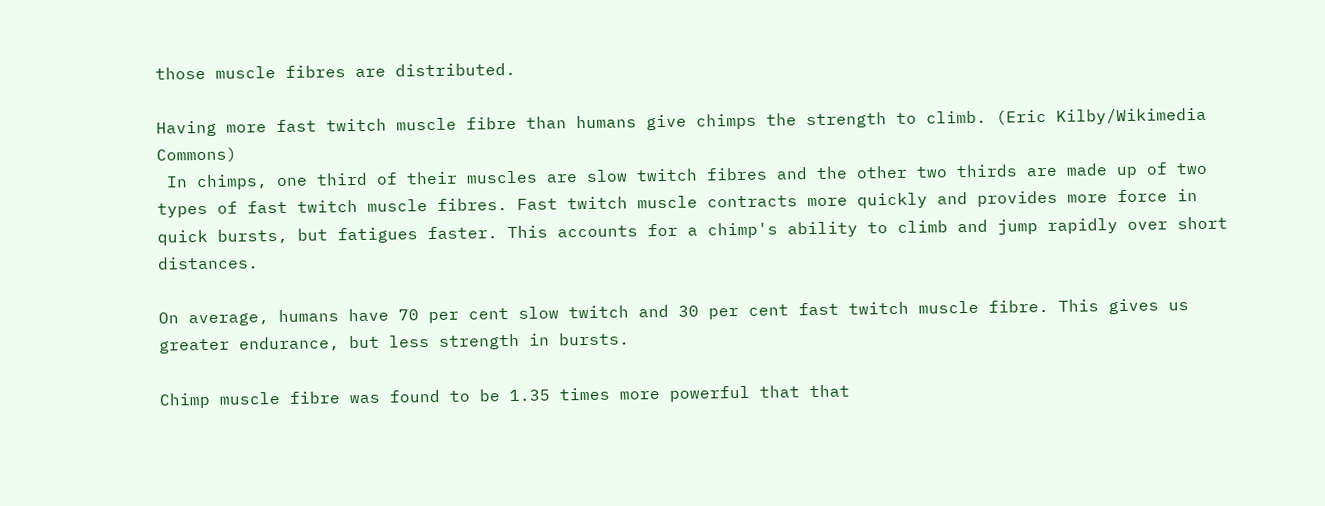those muscle fibres are distributed.

Having more fast twitch muscle fibre than humans give chimps the strength to climb. (Eric Kilby/Wikimedia Commons)
 In chimps, one third of their muscles are slow twitch fibres and the other two thirds are made up of two types of fast twitch muscle fibres. Fast twitch muscle contracts more quickly and provides more force in quick bursts, but fatigues faster. This accounts for a chimp's ability to climb and jump rapidly over short distances.

On average, humans have 70 per cent slow twitch and 30 per cent fast twitch muscle fibre. This gives us greater endurance, but less strength in bursts.

Chimp muscle fibre was found to be 1.35 times more powerful that that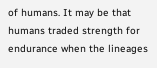of humans. It may be that humans traded strength for endurance when the lineages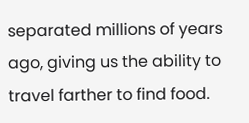separated millions of years ago, giving us the ability to travel farther to find food.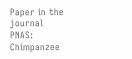Paper in the journal PNAS: Chimpanzee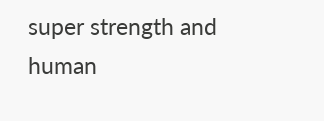super strength and human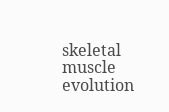skeletal muscle evolution